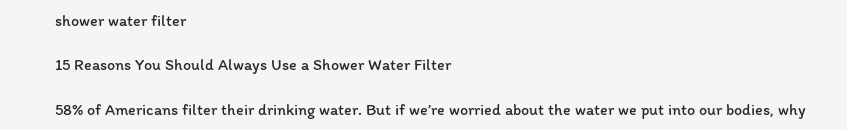shower water filter

15 Reasons You Should Always Use a Shower Water Filter

58% of Americans filter their drinking water. But if we’re worried about the water we put into our bodies, why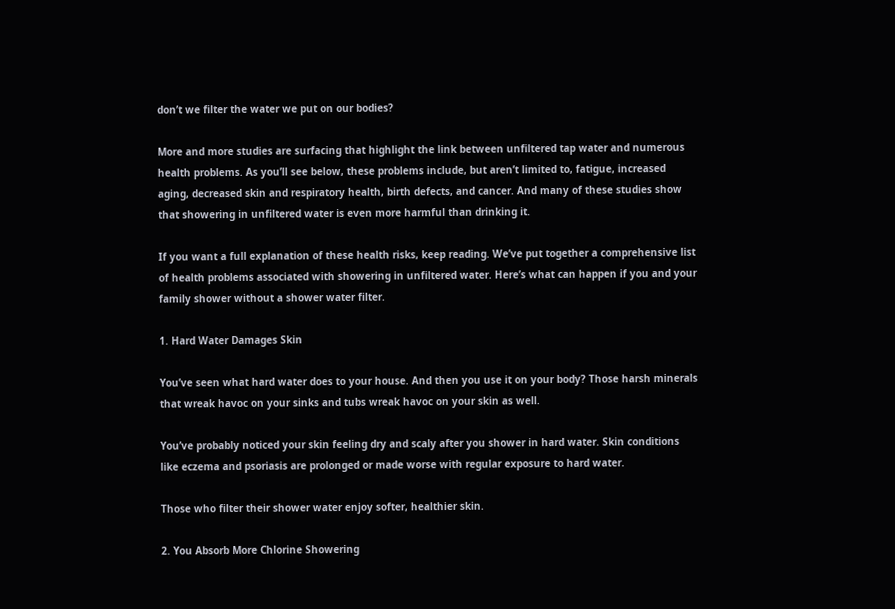don’t we filter the water we put on our bodies?

More and more studies are surfacing that highlight the link between unfiltered tap water and numerous health problems. As you’ll see below, these problems include, but aren’t limited to, fatigue, increased aging, decreased skin and respiratory health, birth defects, and cancer. And many of these studies show that showering in unfiltered water is even more harmful than drinking it.

If you want a full explanation of these health risks, keep reading. We’ve put together a comprehensive list of health problems associated with showering in unfiltered water. Here’s what can happen if you and your family shower without a shower water filter.

1. Hard Water Damages Skin

You’ve seen what hard water does to your house. And then you use it on your body? Those harsh minerals that wreak havoc on your sinks and tubs wreak havoc on your skin as well.

You’ve probably noticed your skin feeling dry and scaly after you shower in hard water. Skin conditions like eczema and psoriasis are prolonged or made worse with regular exposure to hard water.

Those who filter their shower water enjoy softer, healthier skin.

2. You Absorb More Chlorine Showering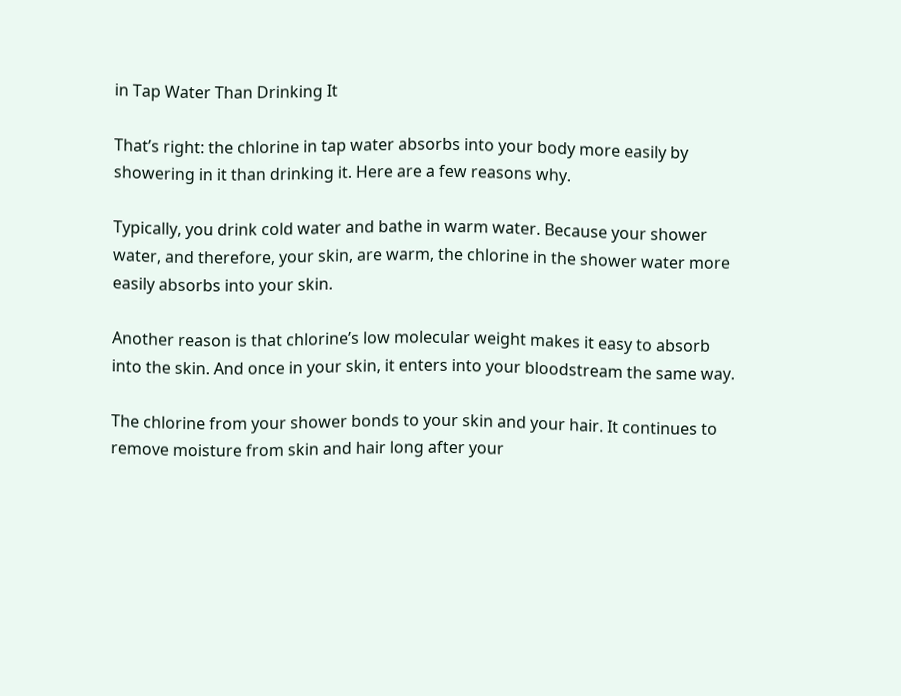in Tap Water Than Drinking It

That’s right: the chlorine in tap water absorbs into your body more easily by showering in it than drinking it. Here are a few reasons why.

Typically, you drink cold water and bathe in warm water. Because your shower water, and therefore, your skin, are warm, the chlorine in the shower water more easily absorbs into your skin.

Another reason is that chlorine’s low molecular weight makes it easy to absorb into the skin. And once in your skin, it enters into your bloodstream the same way.

The chlorine from your shower bonds to your skin and your hair. It continues to remove moisture from skin and hair long after your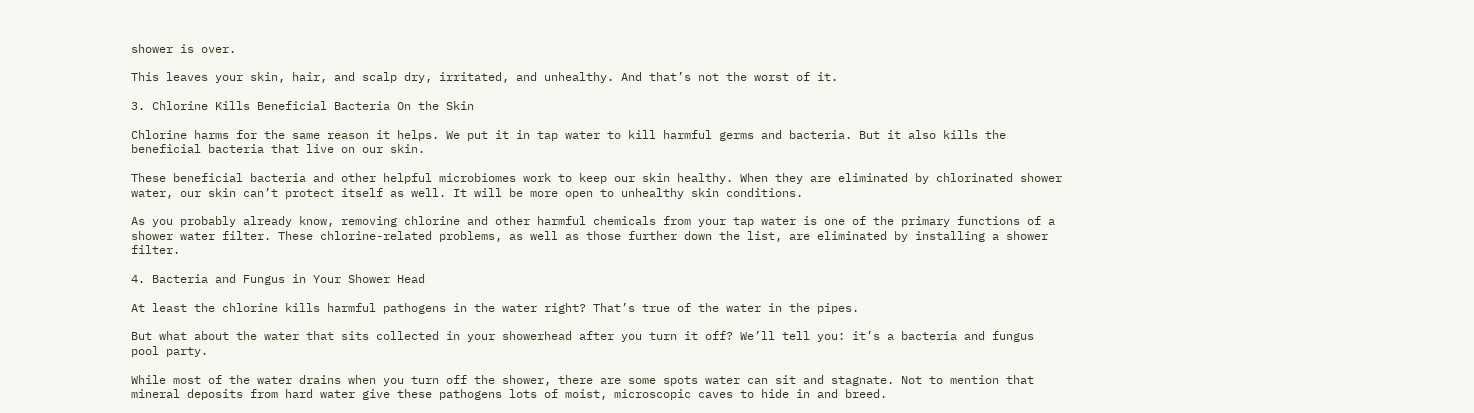shower is over.

This leaves your skin, hair, and scalp dry, irritated, and unhealthy. And that’s not the worst of it.

3. Chlorine Kills Beneficial Bacteria On the Skin

Chlorine harms for the same reason it helps. We put it in tap water to kill harmful germs and bacteria. But it also kills the beneficial bacteria that live on our skin.

These beneficial bacteria and other helpful microbiomes work to keep our skin healthy. When they are eliminated by chlorinated shower water, our skin can’t protect itself as well. It will be more open to unhealthy skin conditions.

As you probably already know, removing chlorine and other harmful chemicals from your tap water is one of the primary functions of a shower water filter. These chlorine-related problems, as well as those further down the list, are eliminated by installing a shower filter.

4. Bacteria and Fungus in Your Shower Head

At least the chlorine kills harmful pathogens in the water right? That’s true of the water in the pipes.

But what about the water that sits collected in your showerhead after you turn it off? We’ll tell you: it’s a bacteria and fungus pool party.

While most of the water drains when you turn off the shower, there are some spots water can sit and stagnate. Not to mention that mineral deposits from hard water give these pathogens lots of moist, microscopic caves to hide in and breed.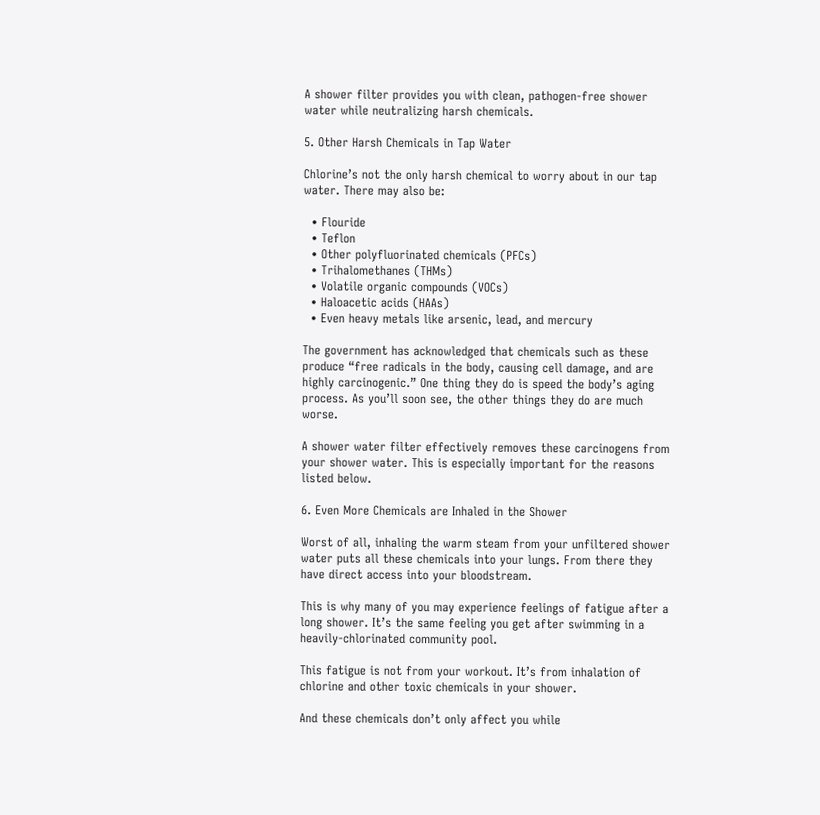A shower filter provides you with clean, pathogen-free shower water while neutralizing harsh chemicals.

5. Other Harsh Chemicals in Tap Water

Chlorine’s not the only harsh chemical to worry about in our tap water. There may also be:

  • Flouride
  • Teflon
  • Other polyfluorinated chemicals (PFCs)
  • Trihalomethanes (THMs)
  • Volatile organic compounds (VOCs)
  • Haloacetic acids (HAAs)
  • Even heavy metals like arsenic, lead, and mercury

The government has acknowledged that chemicals such as these produce “free radicals in the body, causing cell damage, and are highly carcinogenic.” One thing they do is speed the body’s aging process. As you’ll soon see, the other things they do are much worse.

A shower water filter effectively removes these carcinogens from your shower water. This is especially important for the reasons listed below.

6. Even More Chemicals are Inhaled in the Shower

Worst of all, inhaling the warm steam from your unfiltered shower water puts all these chemicals into your lungs. From there they have direct access into your bloodstream.

This is why many of you may experience feelings of fatigue after a long shower. It’s the same feeling you get after swimming in a heavily-chlorinated community pool.

This fatigue is not from your workout. It’s from inhalation of chlorine and other toxic chemicals in your shower.

And these chemicals don’t only affect you while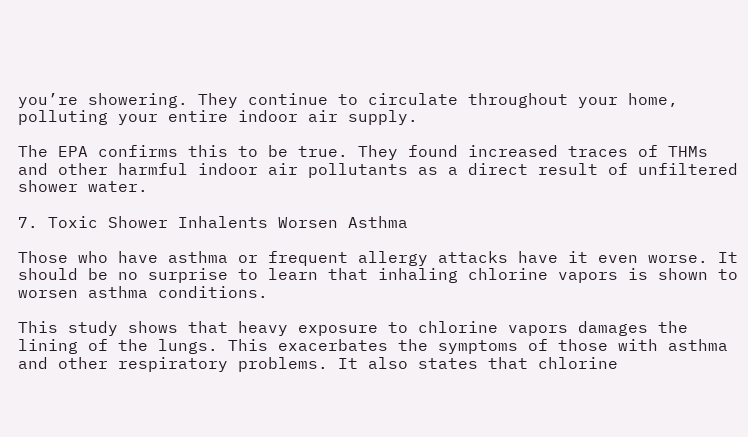you’re showering. They continue to circulate throughout your home, polluting your entire indoor air supply.

The EPA confirms this to be true. They found increased traces of THMs and other harmful indoor air pollutants as a direct result of unfiltered shower water.

7. Toxic Shower Inhalents Worsen Asthma

Those who have asthma or frequent allergy attacks have it even worse. It should be no surprise to learn that inhaling chlorine vapors is shown to worsen asthma conditions.

This study shows that heavy exposure to chlorine vapors damages the lining of the lungs. This exacerbates the symptoms of those with asthma and other respiratory problems. It also states that chlorine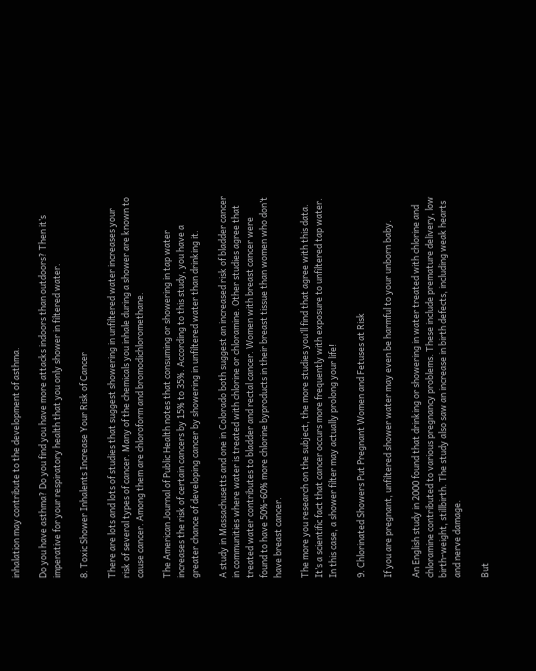inhalation may contribute to the development of asthma.

Do you have asthma? Do you find you have more attacks indoors than outdoors? Then it’s imperative for your respiratory health that you only shower in filtered water.

8. Toxic Shower Inhalents Increase Your Risk of Cancer

There are lots and lots of studies that suggest showering in unfiltered water increases your risk of several types of cancer. Many of the chemicals you inhale during a shower are known to cause cancer. Among them are chloroform and bromodichloromethane.

The American Journal of Public Health notes that consuming or showering in tap water increases the risk of certain cancers by 15% to 35%. According to this study, you have a greater chance of developing cancer by showering in unfiltered water than drinking it.

A study in Massachusetts and one in Colorado both suggest an increased risk of bladder cancer in communities where water is treated with chlorine or chloramine. Other studies agree that treated water contributes to bladder and rectal cancer. Women with breast cancer were found to have 50%-60% more chlorine byproducts in their breast tissue than women who don’t have breast cancer.

The more you research on the subject, the more studies you’ll find that agree with this data. It’s a scientific fact that cancer occurs more frequently with exposure to unfiltered tap water. In this case, a shower filter may actually prolong your life!

9. Chlorinated Showers Put Pregnant Women and Fetuses at Risk

If you are pregnant, unfiltered shower water may even be harmful to your unborn baby.

An English study in 2000 found that drinking or showering in water treated with chlorine and chloramine contributed to various pregnancy problems. These include premature delivery, low birth-weight, stillbirth. The study also saw an increase in birth defects, including weak hearts and nerve damage.

But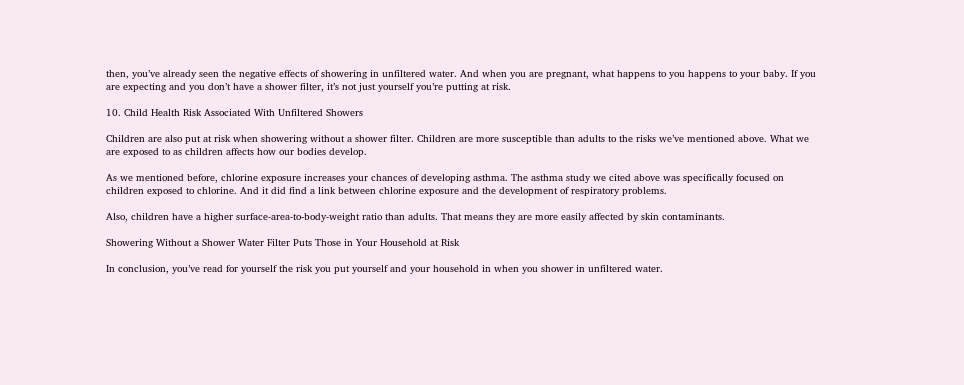then, you’ve already seen the negative effects of showering in unfiltered water. And when you are pregnant, what happens to you happens to your baby. If you are expecting and you don’t have a shower filter, it’s not just yourself you’re putting at risk.

10. Child Health Risk Associated With Unfiltered Showers

Children are also put at risk when showering without a shower filter. Children are more susceptible than adults to the risks we’ve mentioned above. What we are exposed to as children affects how our bodies develop.

As we mentioned before, chlorine exposure increases your chances of developing asthma. The asthma study we cited above was specifically focused on children exposed to chlorine. And it did find a link between chlorine exposure and the development of respiratory problems.

Also, children have a higher surface-area-to-body-weight ratio than adults. That means they are more easily affected by skin contaminants.

Showering Without a Shower Water Filter Puts Those in Your Household at Risk

In conclusion, you’ve read for yourself the risk you put yourself and your household in when you shower in unfiltered water.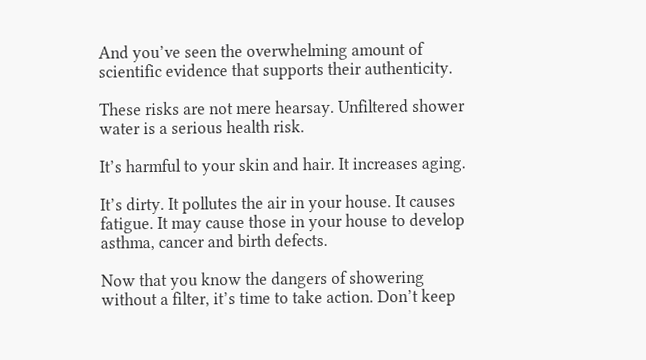And you’ve seen the overwhelming amount of scientific evidence that supports their authenticity.

These risks are not mere hearsay. Unfiltered shower water is a serious health risk.

It’s harmful to your skin and hair. It increases aging.

It’s dirty. It pollutes the air in your house. It causes fatigue. It may cause those in your house to develop asthma, cancer and birth defects.

Now that you know the dangers of showering without a filter, it’s time to take action. Don’t keep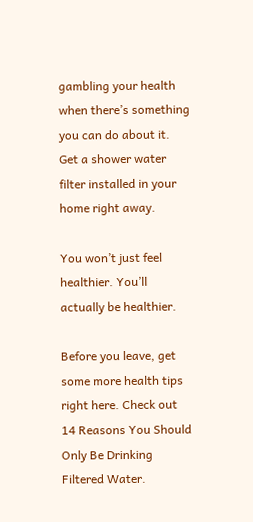gambling your health when there’s something you can do about it. Get a shower water filter installed in your home right away.

You won’t just feel healthier. You’ll actually be healthier.

Before you leave, get some more health tips right here. Check out 14 Reasons You Should Only Be Drinking Filtered Water.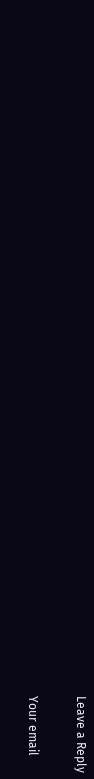Leave a Reply

Your email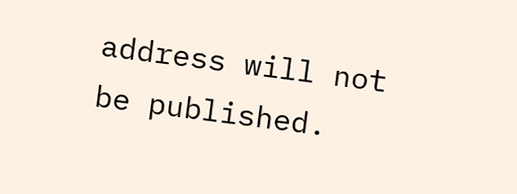address will not be published.